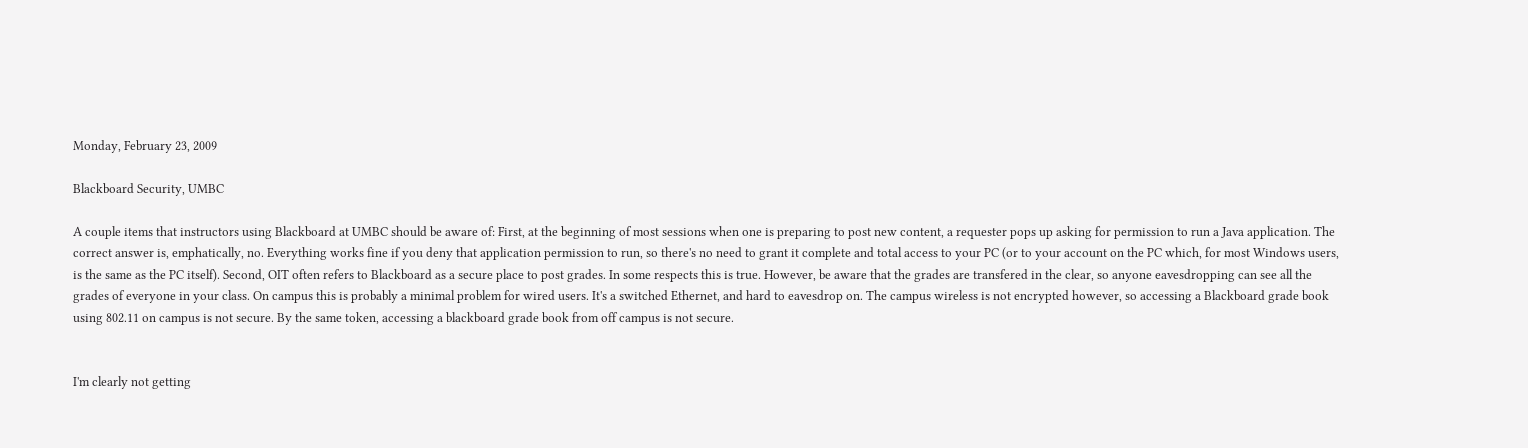Monday, February 23, 2009

Blackboard Security, UMBC

A couple items that instructors using Blackboard at UMBC should be aware of: First, at the beginning of most sessions when one is preparing to post new content, a requester pops up asking for permission to run a Java application. The correct answer is, emphatically, no. Everything works fine if you deny that application permission to run, so there's no need to grant it complete and total access to your PC (or to your account on the PC which, for most Windows users, is the same as the PC itself). Second, OIT often refers to Blackboard as a secure place to post grades. In some respects this is true. However, be aware that the grades are transfered in the clear, so anyone eavesdropping can see all the grades of everyone in your class. On campus this is probably a minimal problem for wired users. It's a switched Ethernet, and hard to eavesdrop on. The campus wireless is not encrypted however, so accessing a Blackboard grade book using 802.11 on campus is not secure. By the same token, accessing a blackboard grade book from off campus is not secure.


I'm clearly not getting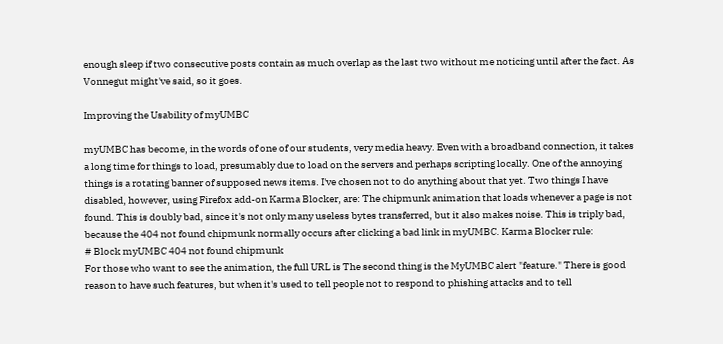enough sleep if two consecutive posts contain as much overlap as the last two without me noticing until after the fact. As Vonnegut might've said, so it goes.

Improving the Usability of myUMBC

myUMBC has become, in the words of one of our students, very media heavy. Even with a broadband connection, it takes a long time for things to load, presumably due to load on the servers and perhaps scripting locally. One of the annoying things is a rotating banner of supposed news items. I've chosen not to do anything about that yet. Two things I have disabled, however, using Firefox add-on Karma Blocker, are: The chipmunk animation that loads whenever a page is not found. This is doubly bad, since it's not only many useless bytes transferred, but it also makes noise. This is triply bad, because the 404 not found chipmunk normally occurs after clicking a bad link in myUMBC. Karma Blocker rule:
# Block myUMBC 404 not found chipmunk
For those who want to see the animation, the full URL is The second thing is the MyUMBC alert "feature." There is good reason to have such features, but when it's used to tell people not to respond to phishing attacks and to tell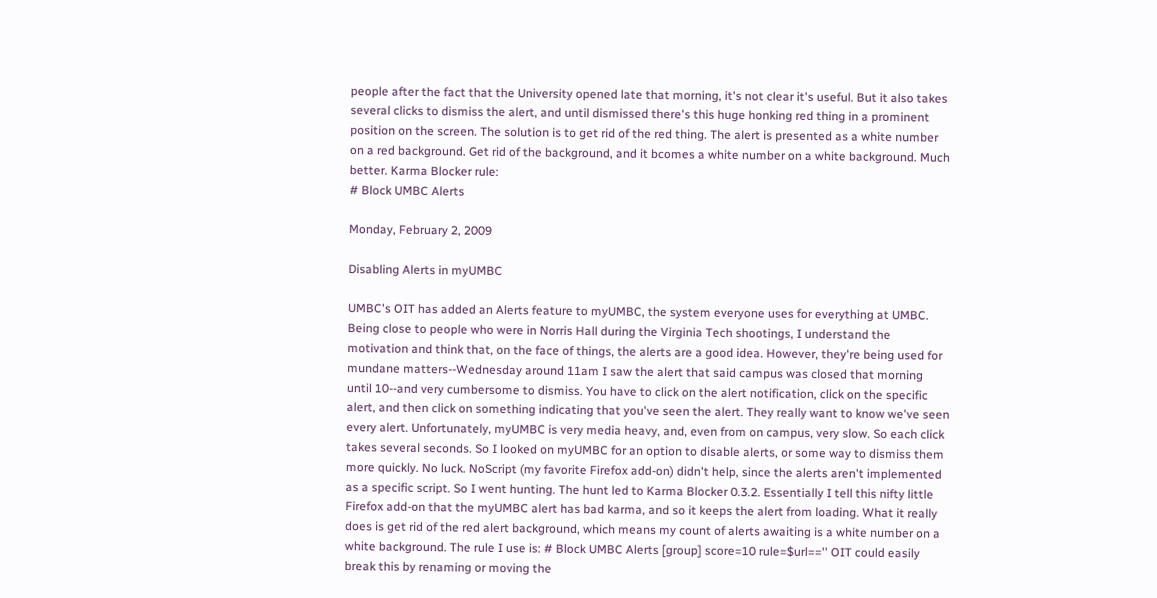people after the fact that the University opened late that morning, it's not clear it's useful. But it also takes several clicks to dismiss the alert, and until dismissed there's this huge honking red thing in a prominent position on the screen. The solution is to get rid of the red thing. The alert is presented as a white number on a red background. Get rid of the background, and it bcomes a white number on a white background. Much better. Karma Blocker rule:
# Block UMBC Alerts

Monday, February 2, 2009

Disabling Alerts in myUMBC

UMBC's OIT has added an Alerts feature to myUMBC, the system everyone uses for everything at UMBC. Being close to people who were in Norris Hall during the Virginia Tech shootings, I understand the motivation and think that, on the face of things, the alerts are a good idea. However, they're being used for mundane matters--Wednesday around 11am I saw the alert that said campus was closed that morning until 10--and very cumbersome to dismiss. You have to click on the alert notification, click on the specific alert, and then click on something indicating that you've seen the alert. They really want to know we've seen every alert. Unfortunately, myUMBC is very media heavy, and, even from on campus, very slow. So each click takes several seconds. So I looked on myUMBC for an option to disable alerts, or some way to dismiss them more quickly. No luck. NoScript (my favorite Firefox add-on) didn't help, since the alerts aren't implemented as a specific script. So I went hunting. The hunt led to Karma Blocker 0.3.2. Essentially I tell this nifty little Firefox add-on that the myUMBC alert has bad karma, and so it keeps the alert from loading. What it really does is get rid of the red alert background, which means my count of alerts awaiting is a white number on a white background. The rule I use is: # Block UMBC Alerts [group] score=10 rule=$url=='' OIT could easily break this by renaming or moving the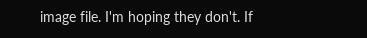image file. I'm hoping they don't. If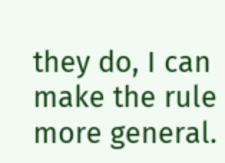they do, I can make the rule more general.